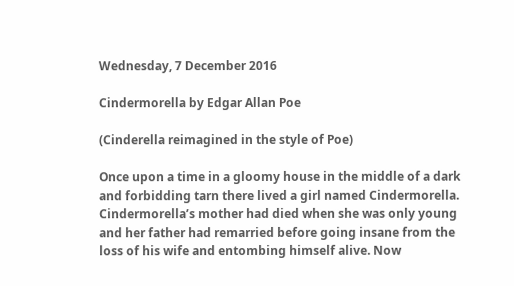Wednesday, 7 December 2016

Cindermorella by Edgar Allan Poe

(Cinderella reimagined in the style of Poe)

Once upon a time in a gloomy house in the middle of a dark and forbidding tarn there lived a girl named Cindermorella. Cindermorella’s mother had died when she was only young and her father had remarried before going insane from the loss of his wife and entombing himself alive. Now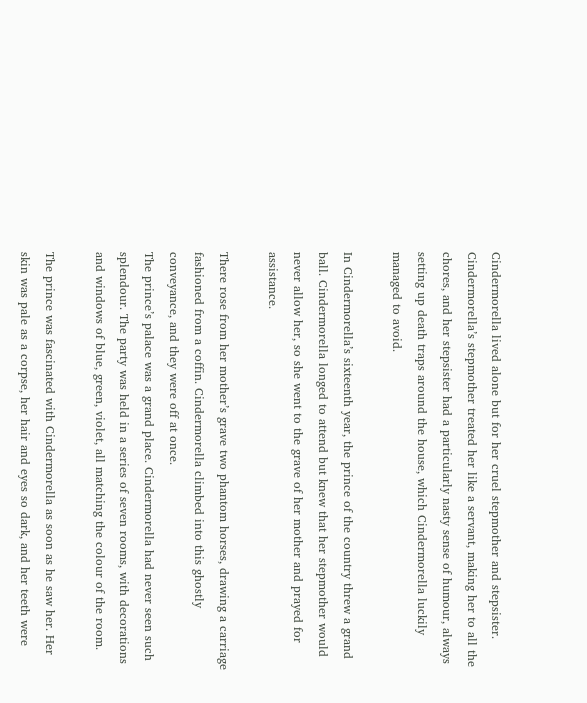Cindermorella lived alone but for her cruel stepmother and stepsister. Cindermorella’s stepmother treated her like a servant, making her to all the chores, and her stepsister had a particularly nasty sense of humour, always setting up death traps around the house, which Cindermorella luckily managed to avoid.

In Cindermorella’s sixteenth year, the prince of the country threw a grand ball. Cindermorella longed to attend but knew that her stepmother would never allow her, so she went to the grave of her mother and prayed for assistance.

There rose from her mother’s grave two phantom horses, drawing a carriage fashioned from a coffin. Cindermorella climbed into this ghostly conveyance, and they were off at once.
The prince’s palace was a grand place. Cindermorella had never seen such splendour. The party was held in a series of seven rooms, with decorations and windows of blue, green, violet, all matching the colour of the room.

The prince was fascinated with Cindermorella as soon as he saw her. Her skin was pale as a corpse, her hair and eyes so dark, and her teeth were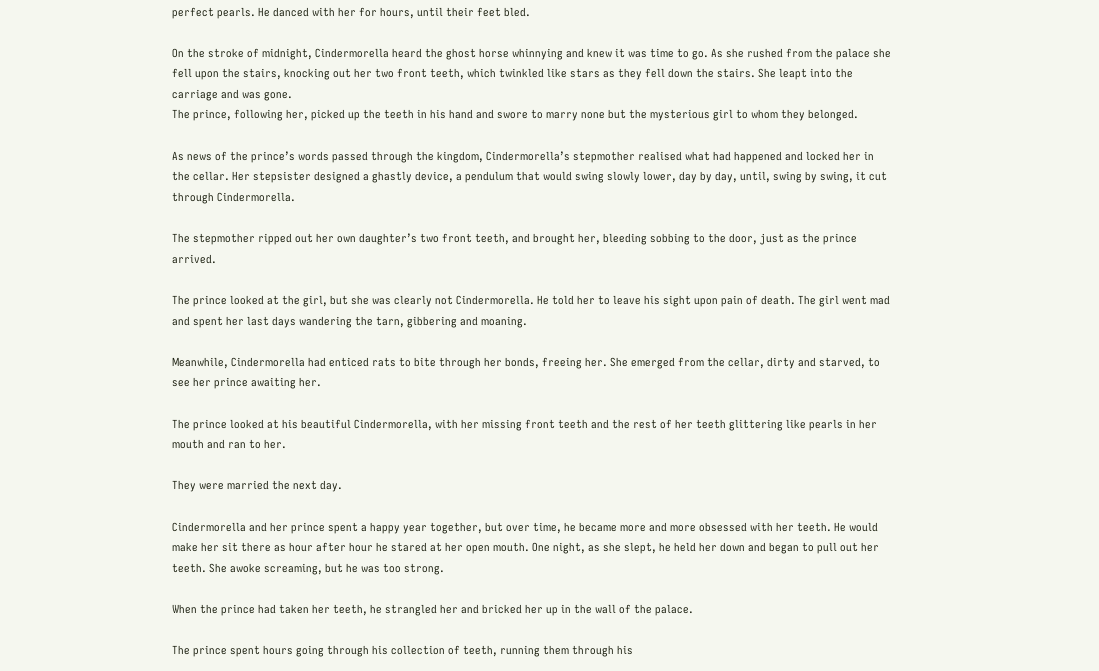perfect pearls. He danced with her for hours, until their feet bled.

On the stroke of midnight, Cindermorella heard the ghost horse whinnying and knew it was time to go. As she rushed from the palace she fell upon the stairs, knocking out her two front teeth, which twinkled like stars as they fell down the stairs. She leapt into the carriage and was gone.
The prince, following her, picked up the teeth in his hand and swore to marry none but the mysterious girl to whom they belonged.

As news of the prince’s words passed through the kingdom, Cindermorella’s stepmother realised what had happened and locked her in the cellar. Her stepsister designed a ghastly device, a pendulum that would swing slowly lower, day by day, until, swing by swing, it cut through Cindermorella.

The stepmother ripped out her own daughter’s two front teeth, and brought her, bleeding sobbing to the door, just as the prince arrived.

The prince looked at the girl, but she was clearly not Cindermorella. He told her to leave his sight upon pain of death. The girl went mad and spent her last days wandering the tarn, gibbering and moaning.

Meanwhile, Cindermorella had enticed rats to bite through her bonds, freeing her. She emerged from the cellar, dirty and starved, to see her prince awaiting her.

The prince looked at his beautiful Cindermorella, with her missing front teeth and the rest of her teeth glittering like pearls in her mouth and ran to her.

They were married the next day.

Cindermorella and her prince spent a happy year together, but over time, he became more and more obsessed with her teeth. He would make her sit there as hour after hour he stared at her open mouth. One night, as she slept, he held her down and began to pull out her teeth. She awoke screaming, but he was too strong.

When the prince had taken her teeth, he strangled her and bricked her up in the wall of the palace.

The prince spent hours going through his collection of teeth, running them through his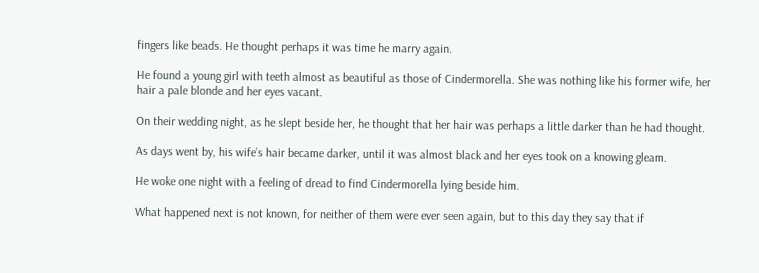fingers like beads. He thought perhaps it was time he marry again.

He found a young girl with teeth almost as beautiful as those of Cindermorella. She was nothing like his former wife, her hair a pale blonde and her eyes vacant.

On their wedding night, as he slept beside her, he thought that her hair was perhaps a little darker than he had thought.

As days went by, his wife’s hair became darker, until it was almost black and her eyes took on a knowing gleam.

He woke one night with a feeling of dread to find Cindermorella lying beside him.

What happened next is not known, for neither of them were ever seen again, but to this day they say that if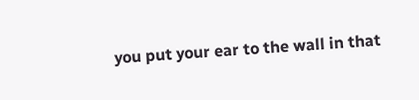you put your ear to the wall in that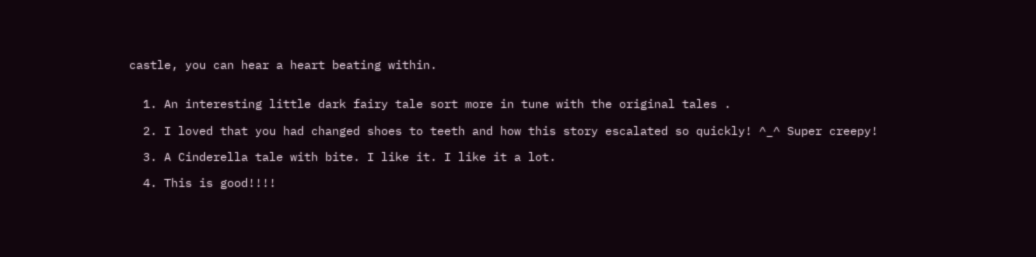castle, you can hear a heart beating within.


  1. An interesting little dark fairy tale sort more in tune with the original tales .

  2. I loved that you had changed shoes to teeth and how this story escalated so quickly! ^_^ Super creepy!

  3. A Cinderella tale with bite. I like it. I like it a lot.

  4. This is good!!!!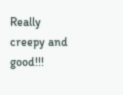Really creepy and good!!!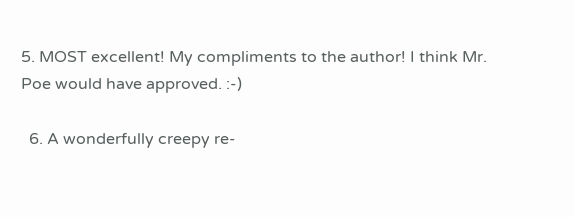5. MOST excellent! My compliments to the author! I think Mr. Poe would have approved. :-)

  6. A wonderfully creepy re-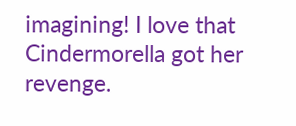imagining! I love that Cindermorella got her revenge.